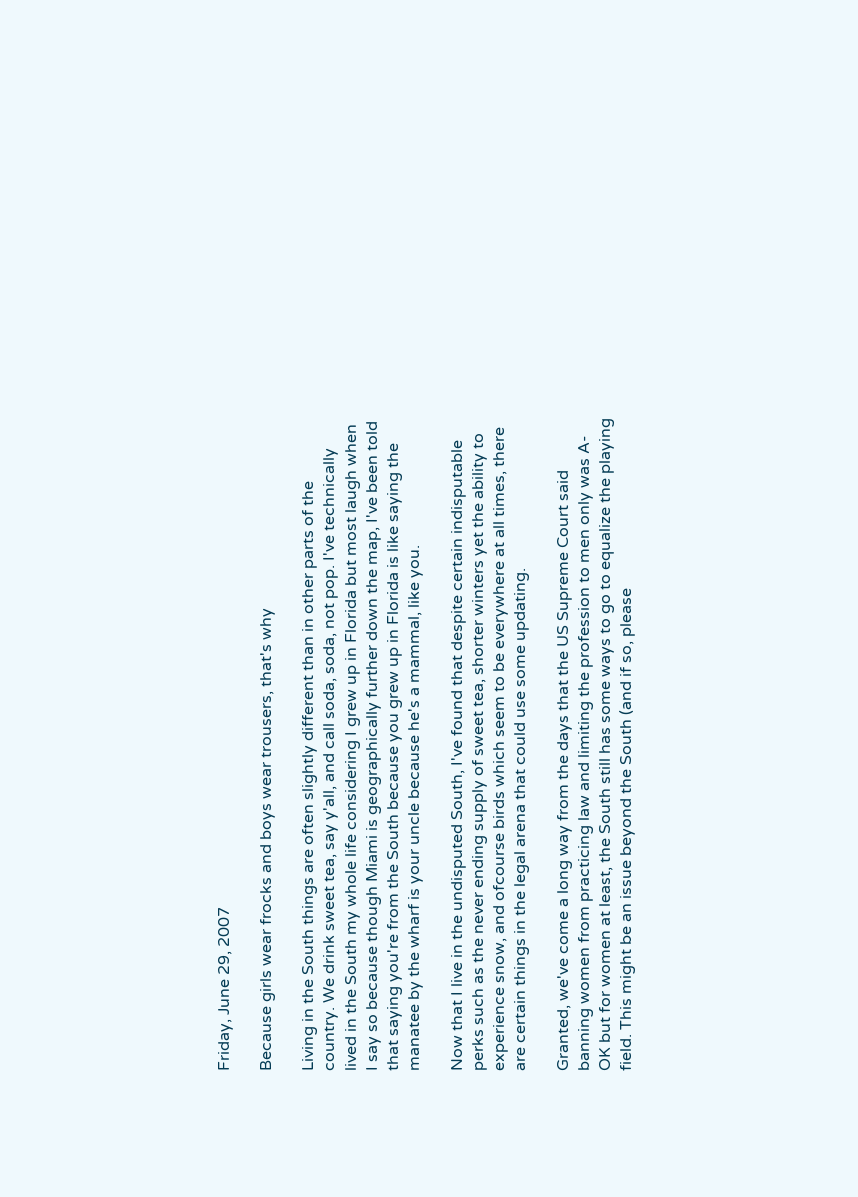Friday, June 29, 2007

Because girls wear frocks and boys wear trousers, that's why

Living in the South things are often slightly different than in other parts of the country. We drink sweet tea, say y'all, and call soda, soda, not pop. I've technically lived in the South my whole life considering I grew up in Florida but most laugh when I say so because though Miami is geographically further down the map, I've been told that saying you're from the South because you grew up in Florida is like saying the manatee by the wharf is your uncle because he's a mammal, like you.

Now that I live in the undisputed South, I've found that despite certain indisputable perks such as the never ending supply of sweet tea, shorter winters yet the ability to experience snow, and ofcourse birds which seem to be everywhere at all times, there are certain things in the legal arena that could use some updating.

Granted, we've come a long way from the days that the US Supreme Court said banning women from practicing law and limiting the profession to men only was A-OK but for women at least, the South still has some ways to go to equalize the playing field. This might be an issue beyond the South (and if so, please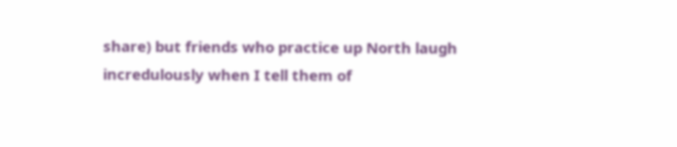share) but friends who practice up North laugh incredulously when I tell them of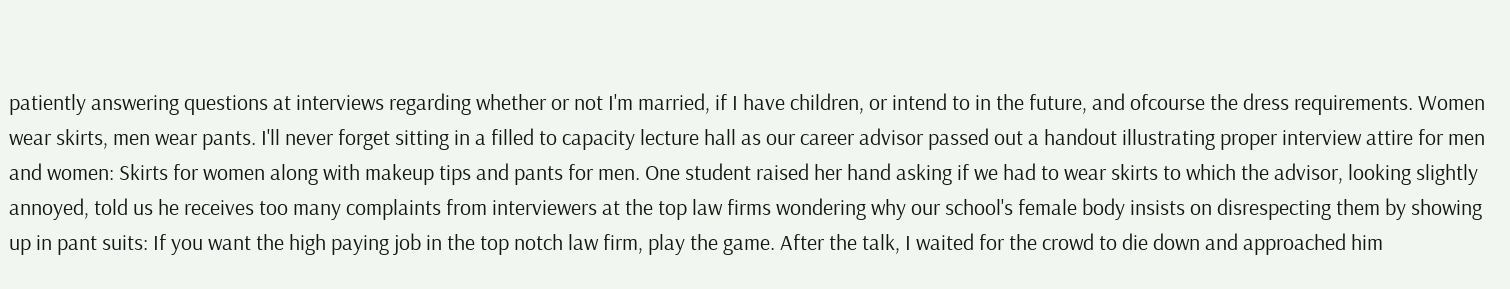patiently answering questions at interviews regarding whether or not I'm married, if I have children, or intend to in the future, and ofcourse the dress requirements. Women wear skirts, men wear pants. I'll never forget sitting in a filled to capacity lecture hall as our career advisor passed out a handout illustrating proper interview attire for men and women: Skirts for women along with makeup tips and pants for men. One student raised her hand asking if we had to wear skirts to which the advisor, looking slightly annoyed, told us he receives too many complaints from interviewers at the top law firms wondering why our school's female body insists on disrespecting them by showing up in pant suits: If you want the high paying job in the top notch law firm, play the game. After the talk, I waited for the crowd to die down and approached him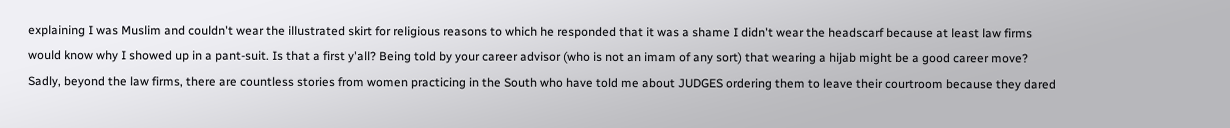explaining I was Muslim and couldn't wear the illustrated skirt for religious reasons to which he responded that it was a shame I didn't wear the headscarf because at least law firms would know why I showed up in a pant-suit. Is that a first y'all? Being told by your career advisor (who is not an imam of any sort) that wearing a hijab might be a good career move? Sadly, beyond the law firms, there are countless stories from women practicing in the South who have told me about JUDGES ordering them to leave their courtroom because they dared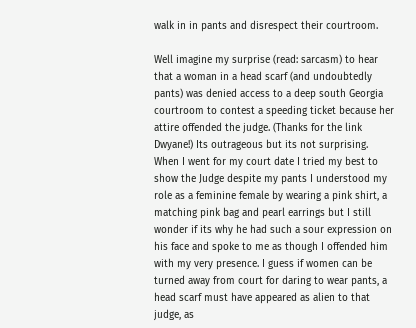walk in in pants and disrespect their courtroom.

Well imagine my surprise (read: sarcasm) to hear that a woman in a head scarf (and undoubtedly pants) was denied access to a deep south Georgia courtroom to contest a speeding ticket because her attire offended the judge. (Thanks for the link Dwyane!) Its outrageous but its not surprising. When I went for my court date I tried my best to show the Judge despite my pants I understood my role as a feminine female by wearing a pink shirt, a matching pink bag and pearl earrings but I still wonder if its why he had such a sour expression on his face and spoke to me as though I offended him with my very presence. I guess if women can be turned away from court for daring to wear pants, a head scarf must have appeared as alien to that judge, as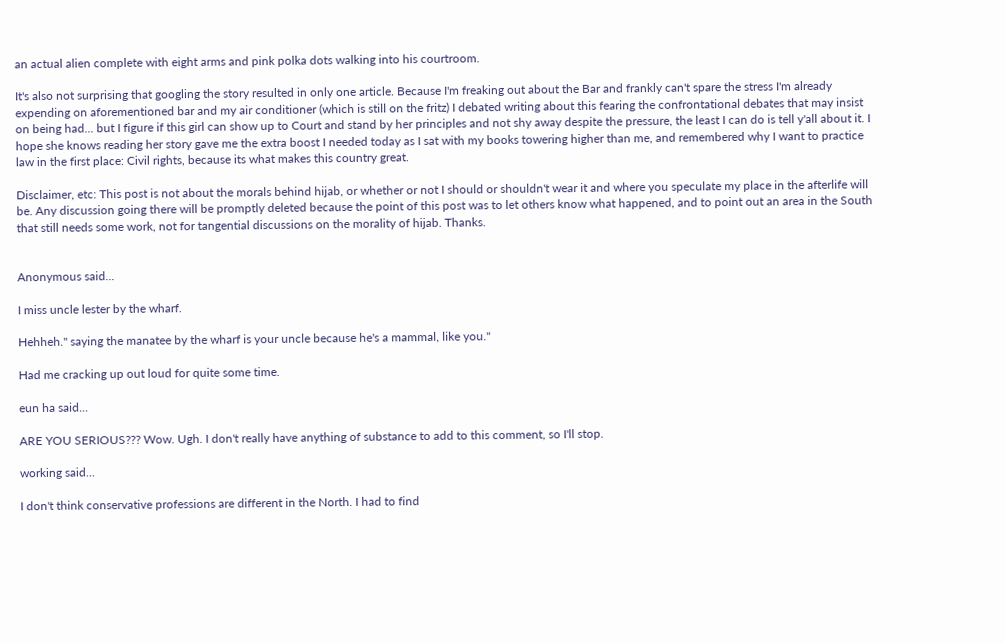an actual alien complete with eight arms and pink polka dots walking into his courtroom.

It's also not surprising that googling the story resulted in only one article. Because I'm freaking out about the Bar and frankly can't spare the stress I'm already expending on aforementioned bar and my air conditioner (which is still on the fritz) I debated writing about this fearing the confrontational debates that may insist on being had... but I figure if this girl can show up to Court and stand by her principles and not shy away despite the pressure, the least I can do is tell y'all about it. I hope she knows reading her story gave me the extra boost I needed today as I sat with my books towering higher than me, and remembered why I want to practice law in the first place: Civil rights, because its what makes this country great.

Disclaimer, etc: This post is not about the morals behind hijab, or whether or not I should or shouldn't wear it and where you speculate my place in the afterlife will be. Any discussion going there will be promptly deleted because the point of this post was to let others know what happened, and to point out an area in the South that still needs some work, not for tangential discussions on the morality of hijab. Thanks.


Anonymous said...

I miss uncle lester by the wharf.

Hehheh." saying the manatee by the wharf is your uncle because he's a mammal, like you."

Had me cracking up out loud for quite some time.

eun ha said...

ARE YOU SERIOUS??? Wow. Ugh. I don't really have anything of substance to add to this comment, so I'll stop.

working said...

I don't think conservative professions are different in the North. I had to find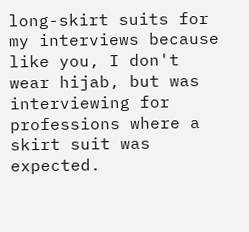long-skirt suits for my interviews because like you, I don't wear hijab, but was interviewing for professions where a skirt suit was expected.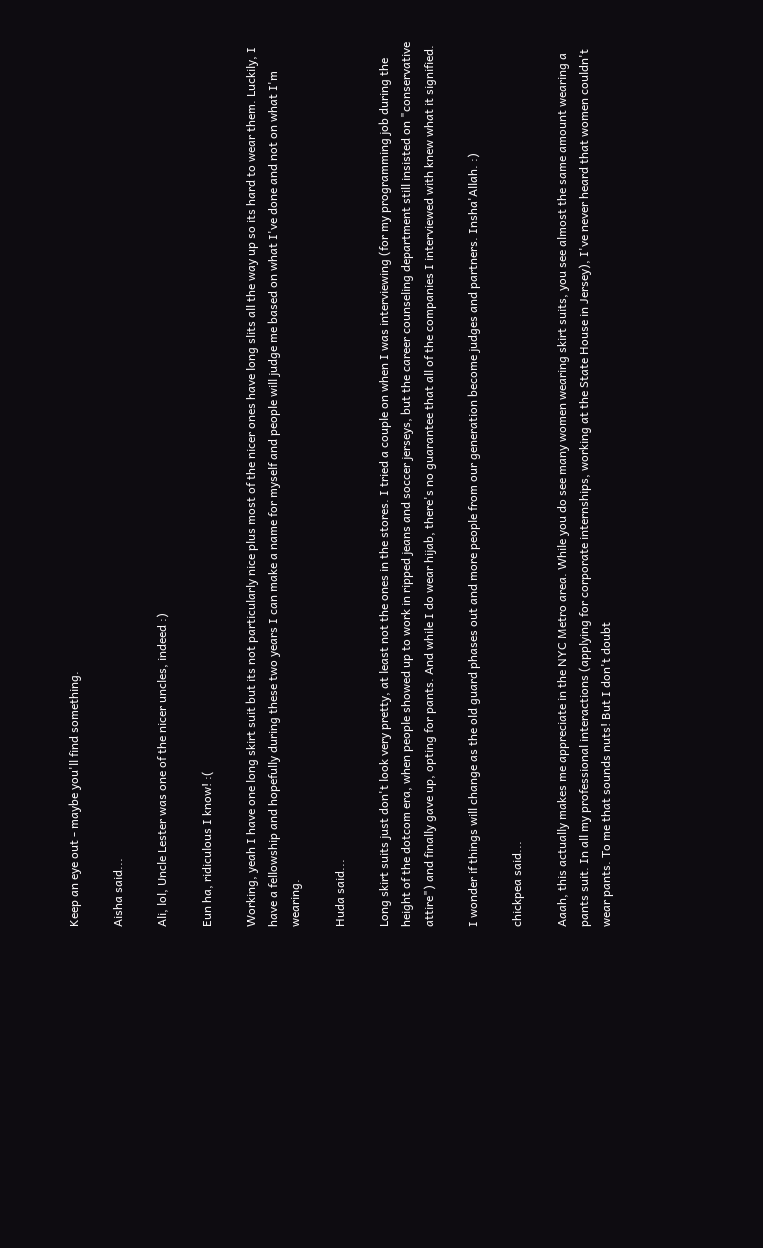Keep an eye out - maybe you'll find something.

Aisha said...

Ali, lol, Uncle Lester was one of the nicer uncles, indeed :)

Eun ha, ridiculous I know! :(

Working, yeah I have one long skirt suit but its not particularly nice plus most of the nicer ones have long slits all the way up so its hard to wear them. Luckily, I have a fellowship and hopefully during these two years I can make a name for myself and people will judge me based on what I've done and not on what I'm wearing.

Huda said...

Long skirt suits just don't look very pretty, at least not the ones in the stores. I tried a couple on when I was interviewing (for my programming job during the height of the dotcom era, when people showed up to work in ripped jeans and soccer jerseys, but the career counseling department still insisted on "conservative attire") and finally gave up, opting for pants. And while I do wear hijab, there's no guarantee that all of the companies I interviewed with knew what it signified.

I wonder if things will change as the old guard phases out and more people from our generation become judges and partners. Insha'Allah. :)

chickpea said...

Aaah, this actually makes me appreciate in the NYC Metro area. While you do see many women wearing skirt suits, you see almost the same amount wearing a pants suit. In all my professional interactions (applying for corporate internships, working at the State House in Jersey), I've never heard that women couldn't wear pants. To me that sounds nuts! But I don't doubt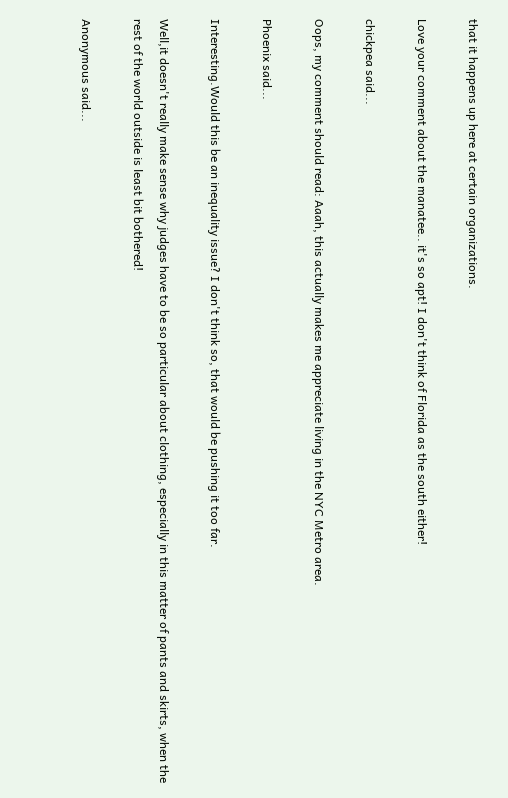that it happens up here at certain organizations.

Love your comment about the manatee.. it's so apt! I don't think of Florida as the south either!

chickpea said...

Oops, my comment should read: Aaah, this actually makes me appreciate living in the NYC Metro area.

Phoenix said...

Interesting.Would this be an inequality issue? I don't think so, that would be pushing it too far.

Well,it doesn't really make sense why judges have to be so particular about clothing, especially in this matter of pants and skirts, when the rest of the world outside is least bit bothered!

Anonymous said...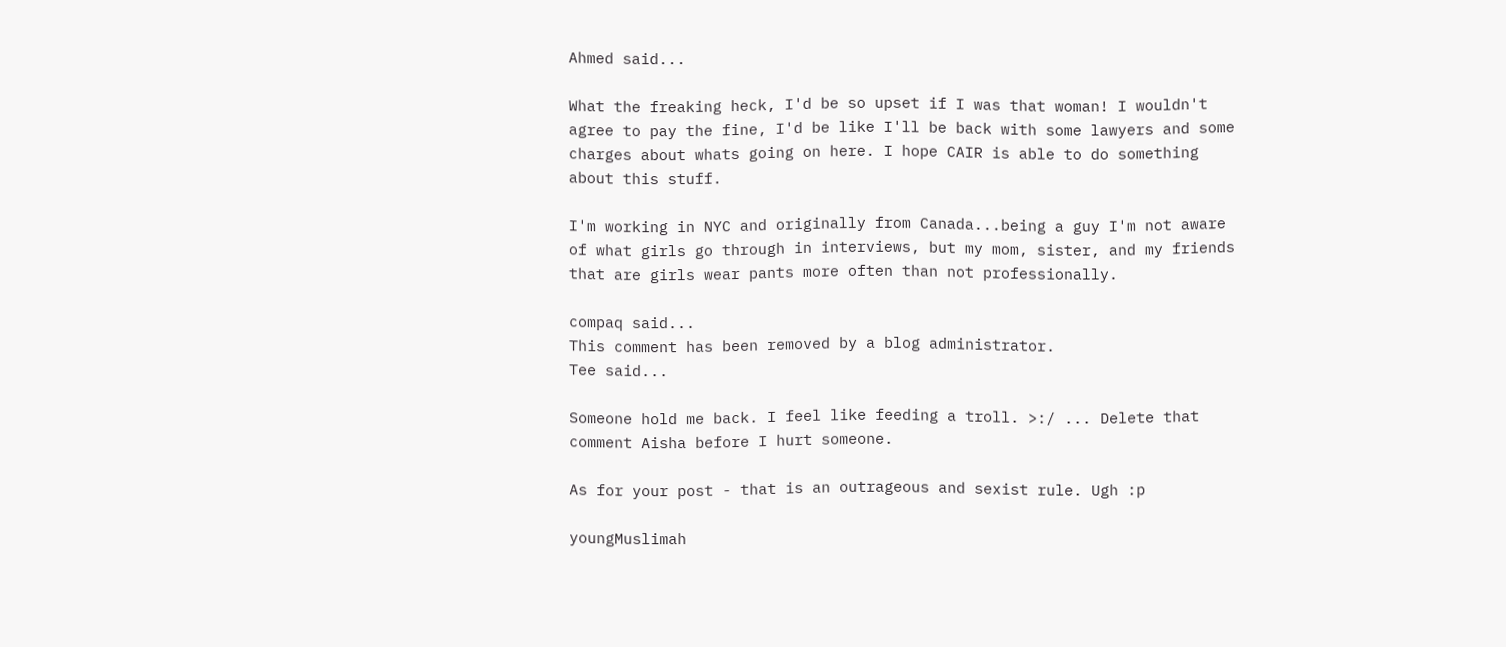Ahmed said...

What the freaking heck, I'd be so upset if I was that woman! I wouldn't agree to pay the fine, I'd be like I'll be back with some lawyers and some charges about whats going on here. I hope CAIR is able to do something about this stuff.

I'm working in NYC and originally from Canada...being a guy I'm not aware of what girls go through in interviews, but my mom, sister, and my friends that are girls wear pants more often than not professionally.

compaq said...
This comment has been removed by a blog administrator.
Tee said...

Someone hold me back. I feel like feeding a troll. >:/ ... Delete that comment Aisha before I hurt someone.

As for your post - that is an outrageous and sexist rule. Ugh :p

youngMuslimah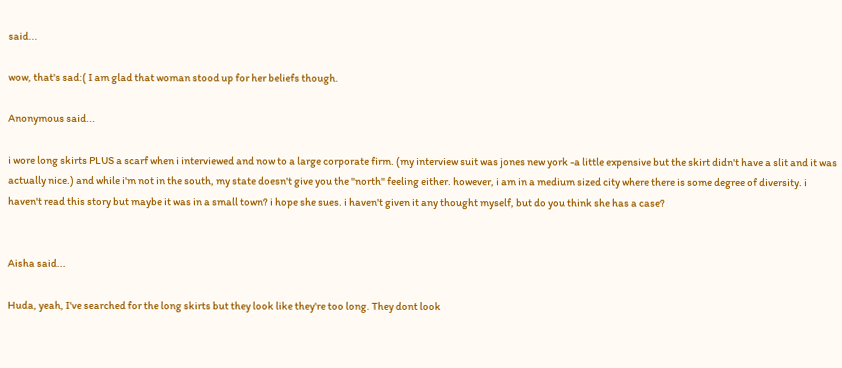said...

wow, that's sad:( I am glad that woman stood up for her beliefs though.

Anonymous said...

i wore long skirts PLUS a scarf when i interviewed and now to a large corporate firm. (my interview suit was jones new york -a little expensive but the skirt didn't have a slit and it was actually nice.) and while i'm not in the south, my state doesn't give you the "north" feeling either. however, i am in a medium sized city where there is some degree of diversity. i haven't read this story but maybe it was in a small town? i hope she sues. i haven't given it any thought myself, but do you think she has a case?


Aisha said...

Huda, yeah, I've searched for the long skirts but they look like they're too long. They dont look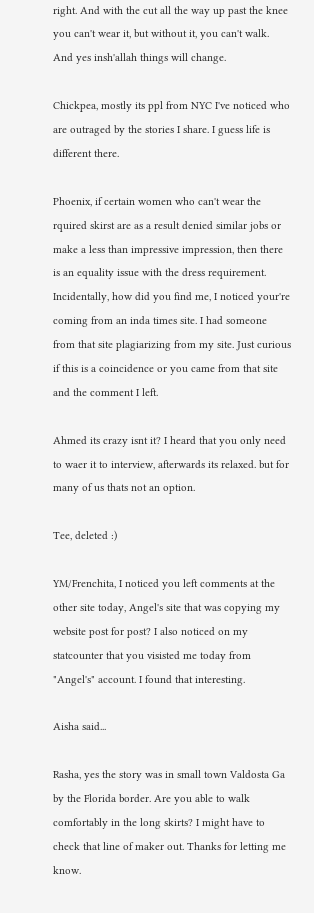right. And with the cut all the way up past the knee you can't wear it, but without it, you can't walk. And yes insh'allah things will change.

Chickpea, mostly its ppl from NYC I've noticed who are outraged by the stories I share. I guess life is different there.

Phoenix, if certain women who can't wear the rquired skirst are as a result denied similar jobs or make a less than impressive impression, then there is an equality issue with the dress requirement. Incidentally, how did you find me, I noticed your're coming from an inda times site. I had someone from that site plagiarizing from my site. Just curious if this is a coincidence or you came from that site and the comment I left.

Ahmed its crazy isnt it? I heard that you only need to waer it to interview, afterwards its relaxed. but for many of us thats not an option.

Tee, deleted :)

YM/Frenchita, I noticed you left comments at the other site today, Angel's site that was copying my website post for post? I also noticed on my statcounter that you visisted me today from "Angel's" account. I found that interesting.

Aisha said...

Rasha, yes the story was in small town Valdosta Ga by the Florida border. Are you able to walk comfortably in the long skirts? I might have to check that line of maker out. Thanks for letting me know.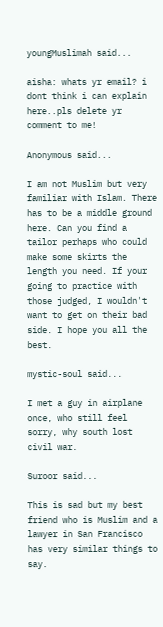youngMuslimah said...

aisha: whats yr email? i dont think i can explain here..pls delete yr comment to me!

Anonymous said...

I am not Muslim but very familiar with Islam. There has to be a middle ground here. Can you find a tailor perhaps who could make some skirts the length you need. If your going to practice with those judged, I wouldn't want to get on their bad side. I hope you all the best.

mystic-soul said...

I met a guy in airplane once, who still feel sorry, why south lost civil war.

Suroor said...

This is sad but my best friend who is Muslim and a lawyer in San Francisco has very similar things to say.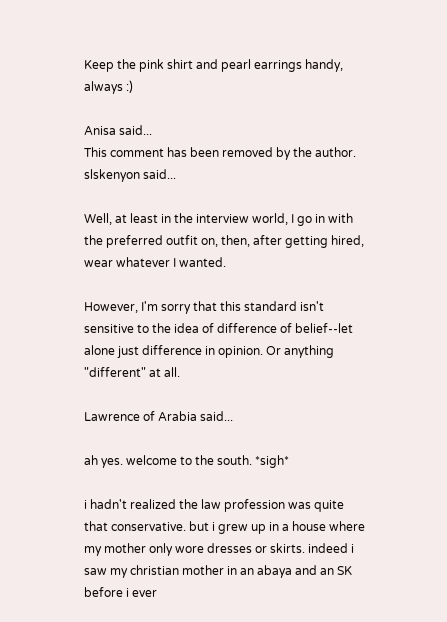Keep the pink shirt and pearl earrings handy, always :)

Anisa said...
This comment has been removed by the author.
slskenyon said...

Well, at least in the interview world, I go in with the preferred outfit on, then, after getting hired, wear whatever I wanted.

However, I'm sorry that this standard isn't sensitive to the idea of difference of belief--let alone just difference in opinion. Or anything "different" at all.

Lawrence of Arabia said...

ah yes. welcome to the south. *sigh*

i hadn't realized the law profession was quite that conservative. but i grew up in a house where my mother only wore dresses or skirts. indeed i saw my christian mother in an abaya and an SK before i ever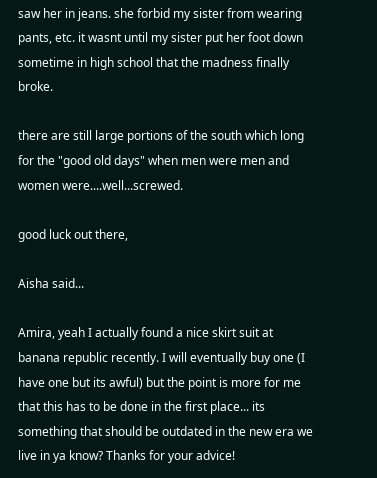saw her in jeans. she forbid my sister from wearing pants, etc. it wasnt until my sister put her foot down sometime in high school that the madness finally broke.

there are still large portions of the south which long for the "good old days" when men were men and women were....well...screwed.

good luck out there,

Aisha said...

Amira, yeah I actually found a nice skirt suit at banana republic recently. I will eventually buy one (I have one but its awful) but the point is more for me that this has to be done in the first place... its something that should be outdated in the new era we live in ya know? Thanks for your advice!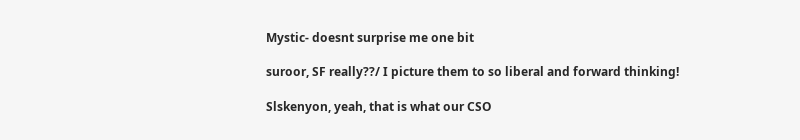Mystic- doesnt surprise me one bit

suroor, SF really??/ I picture them to so liberal and forward thinking!

Slskenyon, yeah, that is what our CSO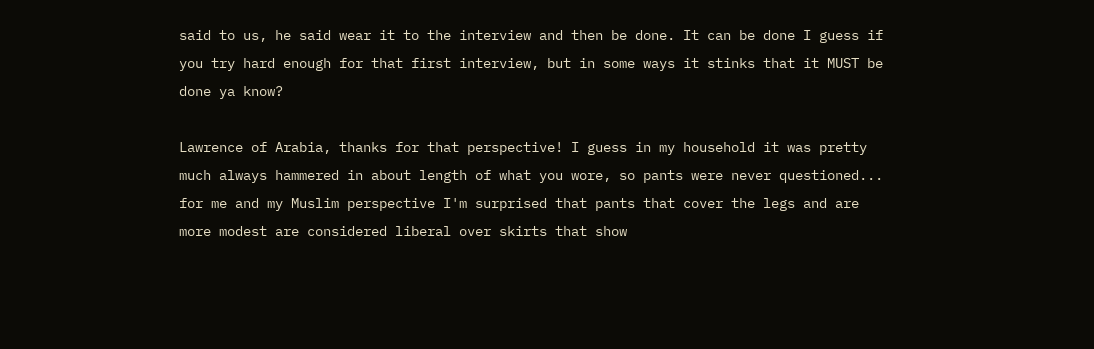said to us, he said wear it to the interview and then be done. It can be done I guess if you try hard enough for that first interview, but in some ways it stinks that it MUST be done ya know?

Lawrence of Arabia, thanks for that perspective! I guess in my household it was pretty much always hammered in about length of what you wore, so pants were never questioned... for me and my Muslim perspective I'm surprised that pants that cover the legs and are more modest are considered liberal over skirts that show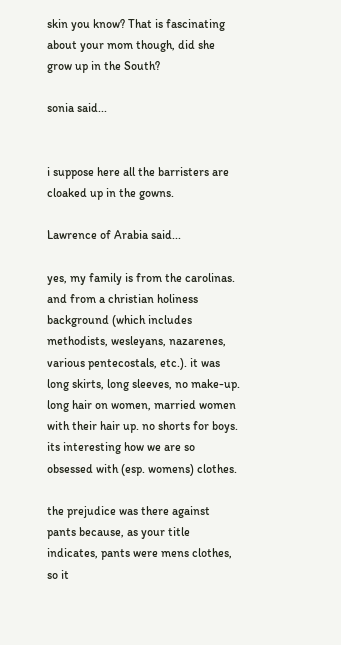skin you know? That is fascinating about your mom though, did she grow up in the South?

sonia said...


i suppose here all the barristers are cloaked up in the gowns.

Lawrence of Arabia said...

yes, my family is from the carolinas. and from a christian holiness background (which includes methodists, wesleyans, nazarenes, various pentecostals, etc.). it was long skirts, long sleeves, no make-up. long hair on women, married women with their hair up. no shorts for boys. its interesting how we are so obsessed with (esp. womens) clothes.

the prejudice was there against pants because, as your title indicates, pants were mens clothes, so it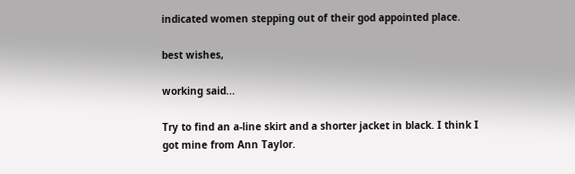indicated women stepping out of their god appointed place.

best wishes,

working said...

Try to find an a-line skirt and a shorter jacket in black. I think I got mine from Ann Taylor.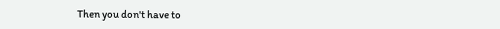Then you don't have to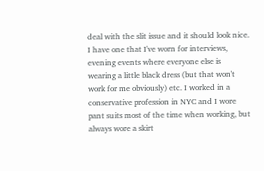deal with the slit issue and it should look nice. I have one that I've worn for interviews, evening events where everyone else is wearing a little black dress (but that won't work for me obviously) etc. I worked in a conservative profession in NYC and I wore pant suits most of the time when working, but always wore a skirt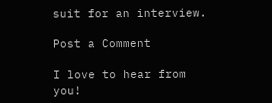suit for an interview.

Post a Comment

I love to hear from you!